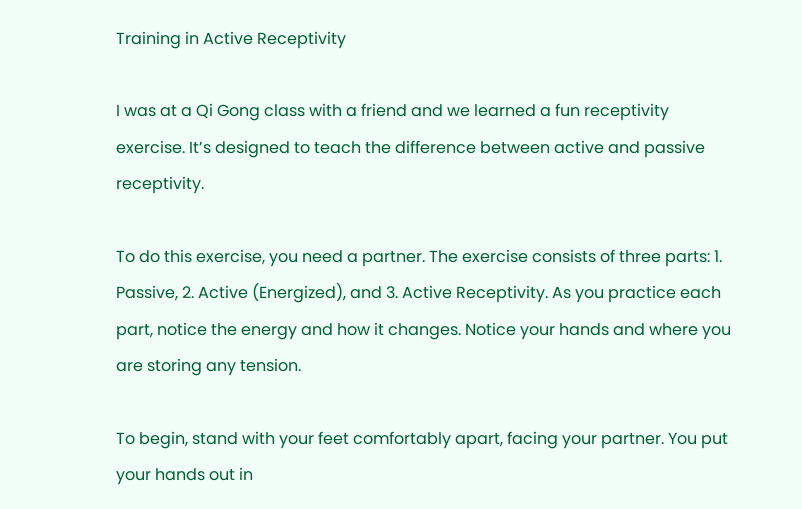Training in Active Receptivity

I was at a Qi Gong class with a friend and we learned a fun receptivity exercise. It’s designed to teach the difference between active and passive receptivity.

To do this exercise, you need a partner. The exercise consists of three parts: 1. Passive, 2. Active (Energized), and 3. Active Receptivity. As you practice each part, notice the energy and how it changes. Notice your hands and where you are storing any tension.

To begin, stand with your feet comfortably apart, facing your partner. You put your hands out in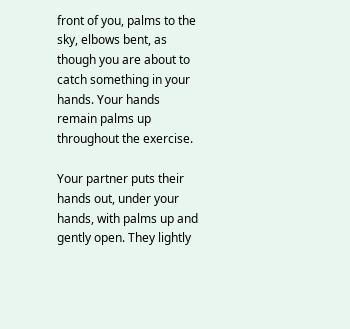front of you, palms to the sky, elbows bent, as though you are about to catch something in your hands. Your hands remain palms up throughout the exercise.

Your partner puts their hands out, under your hands, with palms up and gently open. They lightly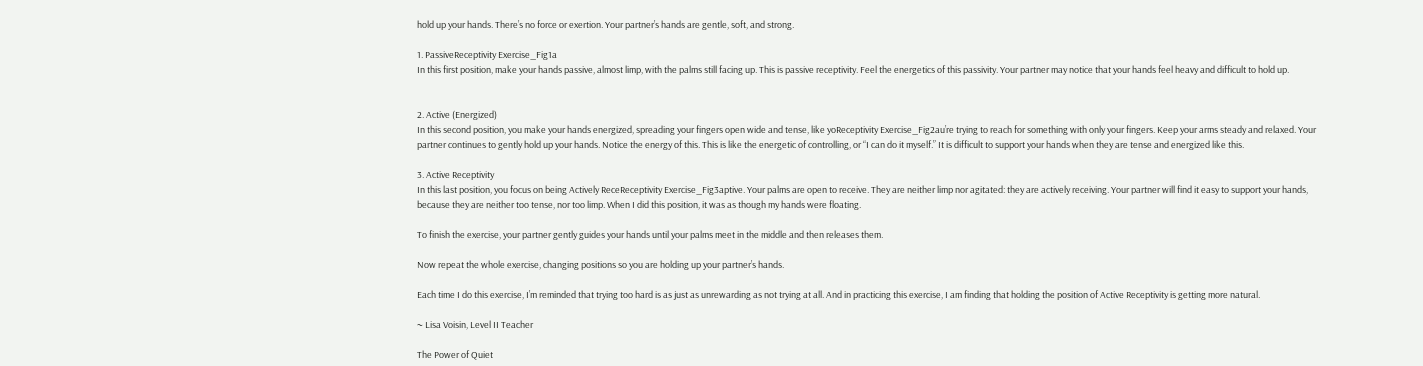hold up your hands. There’s no force or exertion. Your partner’s hands are gentle, soft, and strong.

1. PassiveReceptivity Exercise_Fig1a
In this first position, make your hands passive, almost limp, with the palms still facing up. This is passive receptivity. Feel the energetics of this passivity. Your partner may notice that your hands feel heavy and difficult to hold up.


2. Active (Energized)
In this second position, you make your hands energized, spreading your fingers open wide and tense, like yoReceptivity Exercise_Fig2au’re trying to reach for something with only your fingers. Keep your arms steady and relaxed. Your partner continues to gently hold up your hands. Notice the energy of this. This is like the energetic of controlling, or “I can do it myself.” It is difficult to support your hands when they are tense and energized like this.

3. Active Receptivity
In this last position, you focus on being Actively ReceReceptivity Exercise_Fig3aptive. Your palms are open to receive. They are neither limp nor agitated: they are actively receiving. Your partner will find it easy to support your hands, because they are neither too tense, nor too limp. When I did this position, it was as though my hands were floating.

To finish the exercise, your partner gently guides your hands until your palms meet in the middle and then releases them.

Now repeat the whole exercise, changing positions so you are holding up your partner’s hands.

Each time I do this exercise, I’m reminded that trying too hard is as just as unrewarding as not trying at all. And in practicing this exercise, I am finding that holding the position of Active Receptivity is getting more natural.

~ Lisa Voisin, Level II Teacher

The Power of Quiet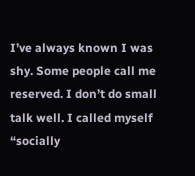I’ve always known I was shy. Some people call me reserved. I don’t do small talk well. I called myself “socially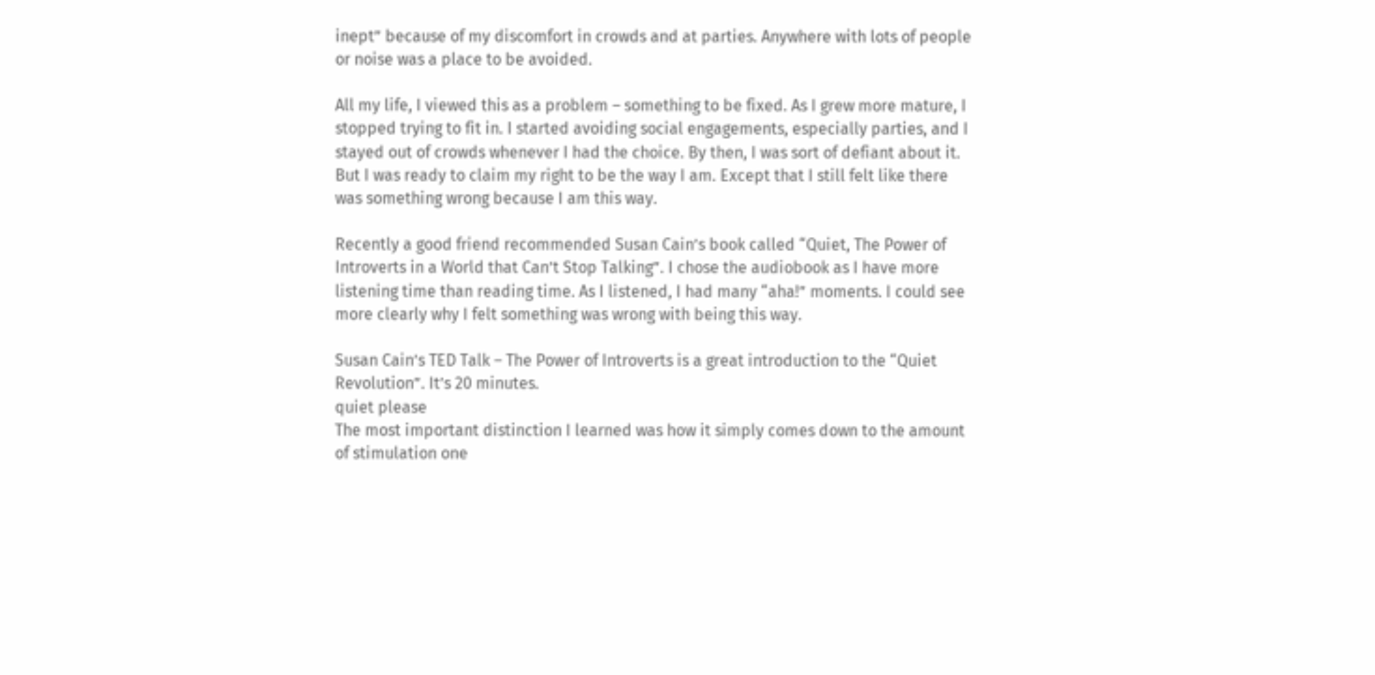inept” because of my discomfort in crowds and at parties. Anywhere with lots of people or noise was a place to be avoided.

All my life, I viewed this as a problem – something to be fixed. As I grew more mature, I stopped trying to fit in. I started avoiding social engagements, especially parties, and I stayed out of crowds whenever I had the choice. By then, I was sort of defiant about it. But I was ready to claim my right to be the way I am. Except that I still felt like there was something wrong because I am this way.

Recently a good friend recommended Susan Cain’s book called “Quiet, The Power of Introverts in a World that Can’t Stop Talking”. I chose the audiobook as I have more listening time than reading time. As I listened, I had many “aha!” moments. I could see more clearly why I felt something was wrong with being this way.

Susan Cain’s TED Talk – The Power of Introverts is a great introduction to the “Quiet Revolution”. It’s 20 minutes.
quiet please
The most important distinction I learned was how it simply comes down to the amount of stimulation one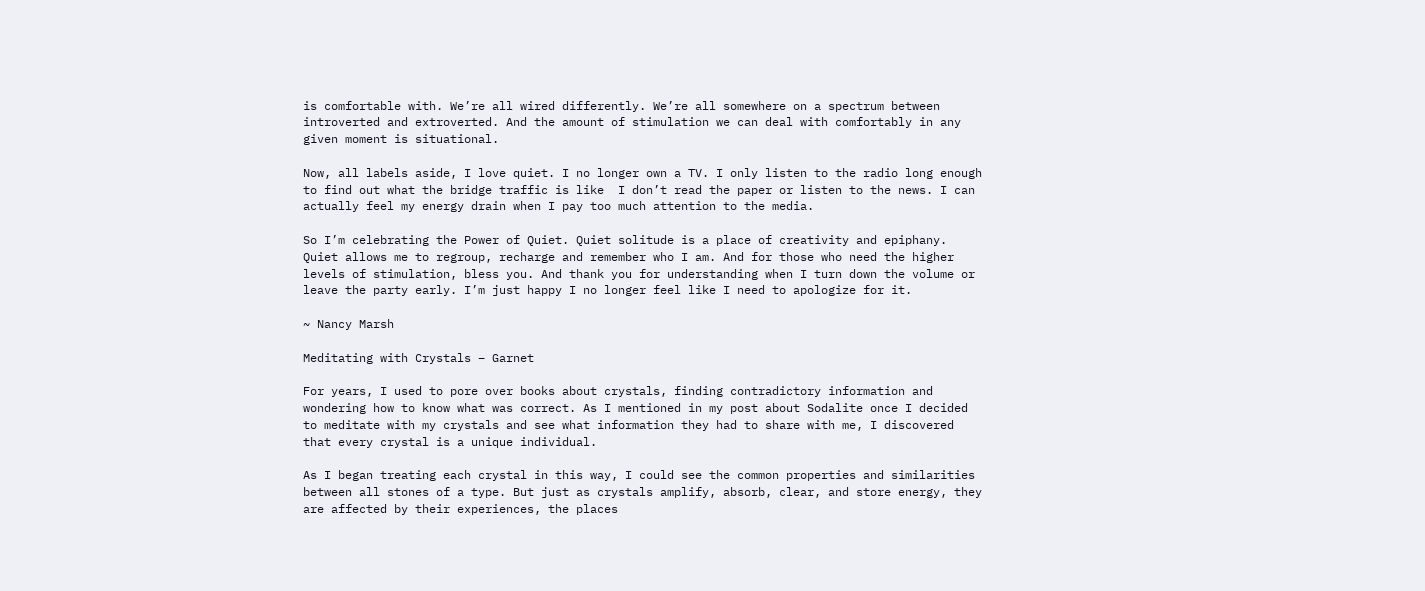is comfortable with. We’re all wired differently. We’re all somewhere on a spectrum between introverted and extroverted. And the amount of stimulation we can deal with comfortably in any given moment is situational.

Now, all labels aside, I love quiet. I no longer own a TV. I only listen to the radio long enough to find out what the bridge traffic is like  I don’t read the paper or listen to the news. I can actually feel my energy drain when I pay too much attention to the media.

So I’m celebrating the Power of Quiet. Quiet solitude is a place of creativity and epiphany. Quiet allows me to regroup, recharge and remember who I am. And for those who need the higher levels of stimulation, bless you. And thank you for understanding when I turn down the volume or leave the party early. I’m just happy I no longer feel like I need to apologize for it.

~ Nancy Marsh

Meditating with Crystals – Garnet

For years, I used to pore over books about crystals, finding contradictory information and wondering how to know what was correct. As I mentioned in my post about Sodalite once I decided to meditate with my crystals and see what information they had to share with me, I discovered that every crystal is a unique individual.

As I began treating each crystal in this way, I could see the common properties and similarities between all stones of a type. But just as crystals amplify, absorb, clear, and store energy, they are affected by their experiences, the places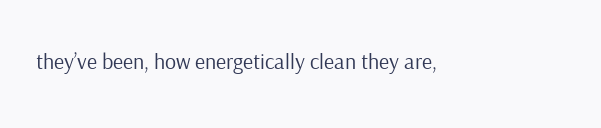they’ve been, how energetically clean they are,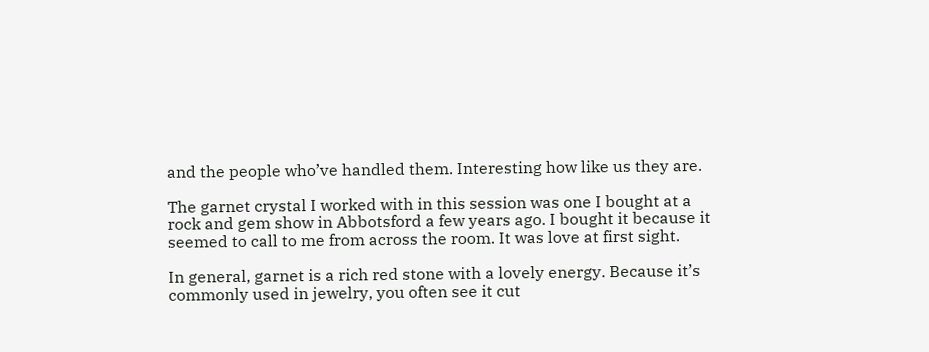and the people who’ve handled them. Interesting how like us they are.

The garnet crystal I worked with in this session was one I bought at a rock and gem show in Abbotsford a few years ago. I bought it because it seemed to call to me from across the room. It was love at first sight.

In general, garnet is a rich red stone with a lovely energy. Because it’s commonly used in jewelry, you often see it cut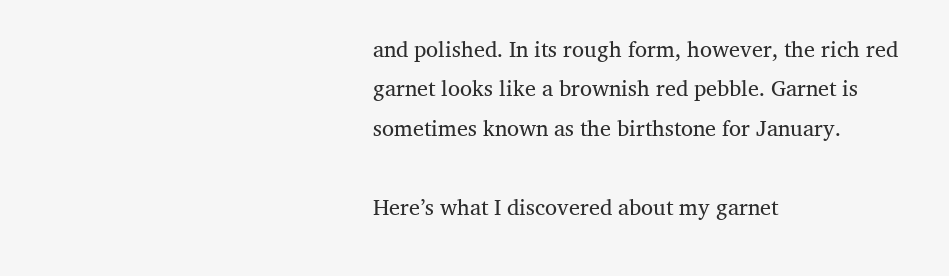and polished. In its rough form, however, the rich red garnet looks like a brownish red pebble. Garnet is sometimes known as the birthstone for January.

Here’s what I discovered about my garnet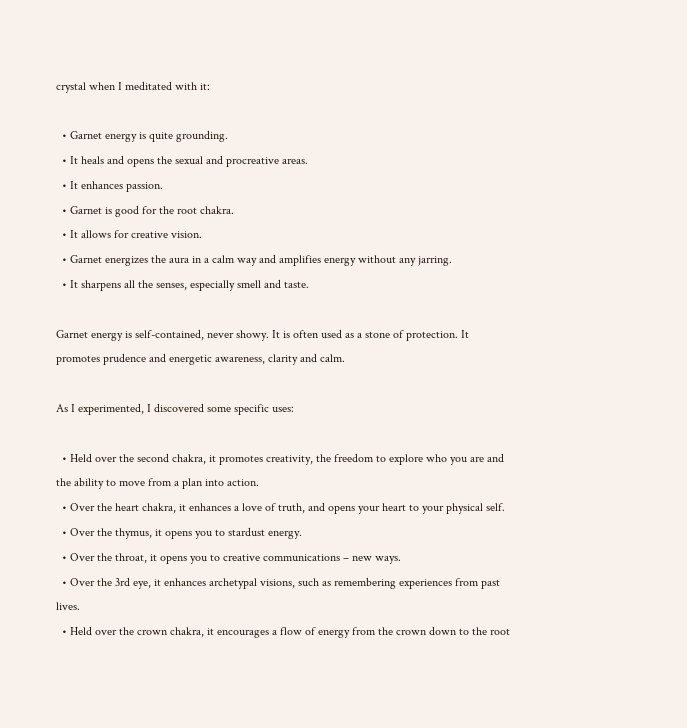crystal when I meditated with it:

  • Garnet energy is quite grounding.
  • It heals and opens the sexual and procreative areas.
  • It enhances passion.
  • Garnet is good for the root chakra.
  • It allows for creative vision.
  • Garnet energizes the aura in a calm way and amplifies energy without any jarring.
  • It sharpens all the senses, especially smell and taste.

Garnet energy is self-contained, never showy. It is often used as a stone of protection. It promotes prudence and energetic awareness, clarity and calm.

As I experimented, I discovered some specific uses:

  • Held over the second chakra, it promotes creativity, the freedom to explore who you are and the ability to move from a plan into action.
  • Over the heart chakra, it enhances a love of truth, and opens your heart to your physical self.
  • Over the thymus, it opens you to stardust energy.
  • Over the throat, it opens you to creative communications – new ways.
  • Over the 3rd eye, it enhances archetypal visions, such as remembering experiences from past lives.
  • Held over the crown chakra, it encourages a flow of energy from the crown down to the root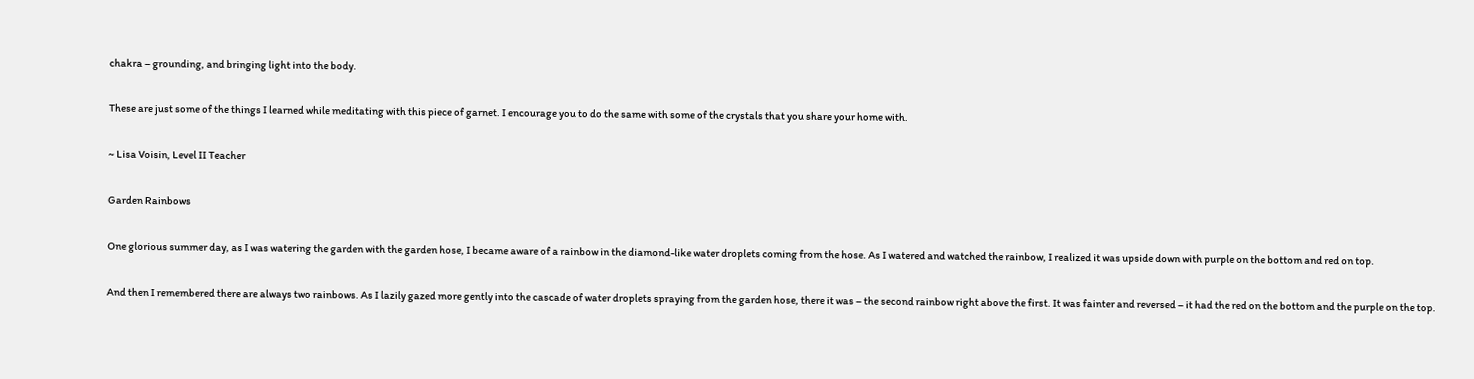chakra – grounding, and bringing light into the body.

These are just some of the things I learned while meditating with this piece of garnet. I encourage you to do the same with some of the crystals that you share your home with.

~ Lisa Voisin, Level II Teacher

Garden Rainbows

One glorious summer day, as I was watering the garden with the garden hose, I became aware of a rainbow in the diamond-like water droplets coming from the hose. As I watered and watched the rainbow, I realized it was upside down with purple on the bottom and red on top.

And then I remembered there are always two rainbows. As I lazily gazed more gently into the cascade of water droplets spraying from the garden hose, there it was – the second rainbow right above the first. It was fainter and reversed – it had the red on the bottom and the purple on the top.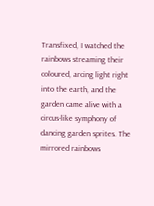Transfixed, I watched the rainbows streaming their coloured, arcing light right into the earth, and the garden came alive with a circus-like symphony of dancing garden sprites. The mirrored rainbows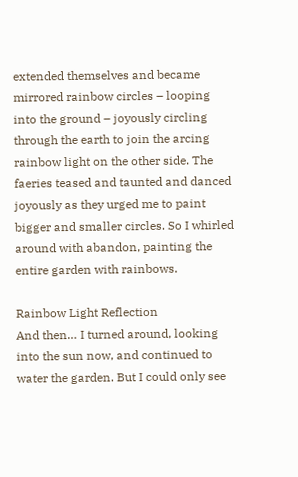extended themselves and became mirrored rainbow circles – looping into the ground – joyously circling through the earth to join the arcing rainbow light on the other side. The faeries teased and taunted and danced joyously as they urged me to paint bigger and smaller circles. So I whirled around with abandon, painting the entire garden with rainbows.

Rainbow Light Reflection
And then… I turned around, looking into the sun now, and continued to water the garden. But I could only see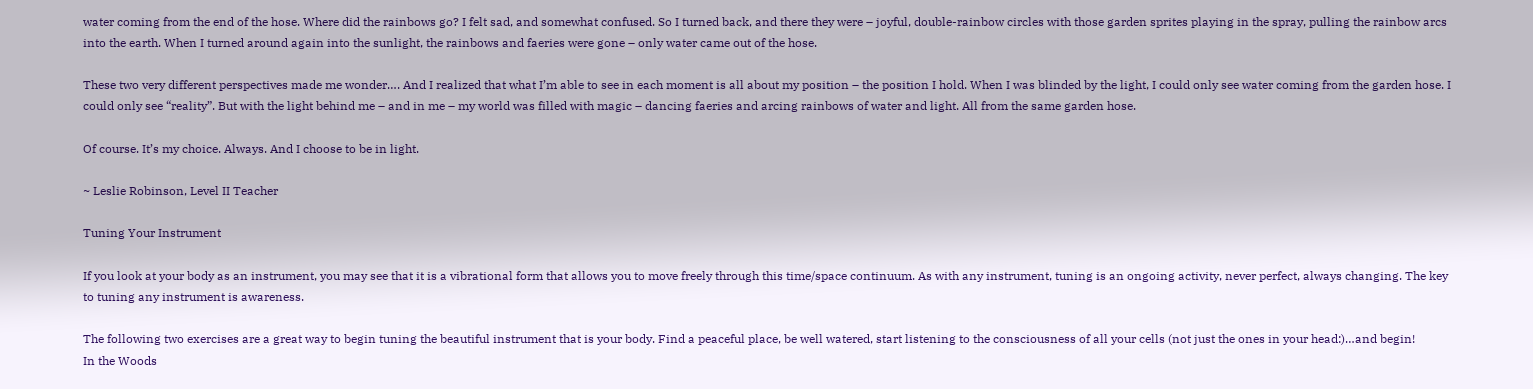water coming from the end of the hose. Where did the rainbows go? I felt sad, and somewhat confused. So I turned back, and there they were – joyful, double-rainbow circles with those garden sprites playing in the spray, pulling the rainbow arcs into the earth. When I turned around again into the sunlight, the rainbows and faeries were gone – only water came out of the hose.

These two very different perspectives made me wonder…. And I realized that what I’m able to see in each moment is all about my position – the position I hold. When I was blinded by the light, I could only see water coming from the garden hose. I could only see “reality”. But with the light behind me – and in me – my world was filled with magic – dancing faeries and arcing rainbows of water and light. All from the same garden hose.

Of course. It’s my choice. Always. And I choose to be in light.

~ Leslie Robinson, Level II Teacher

Tuning Your Instrument

If you look at your body as an instrument, you may see that it is a vibrational form that allows you to move freely through this time/space continuum. As with any instrument, tuning is an ongoing activity, never perfect, always changing. The key to tuning any instrument is awareness.

The following two exercises are a great way to begin tuning the beautiful instrument that is your body. Find a peaceful place, be well watered, start listening to the consciousness of all your cells (not just the ones in your head:)…and begin!
In the Woods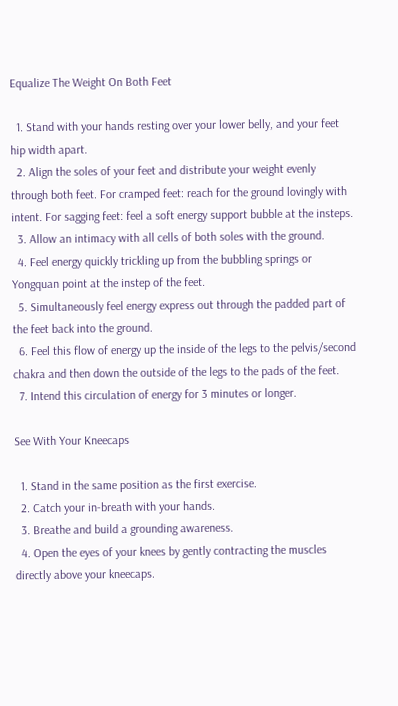Equalize The Weight On Both Feet

  1. Stand with your hands resting over your lower belly, and your feet hip width apart.
  2. Align the soles of your feet and distribute your weight evenly through both feet. For cramped feet: reach for the ground lovingly with intent. For sagging feet: feel a soft energy support bubble at the insteps.
  3. Allow an intimacy with all cells of both soles with the ground.
  4. Feel energy quickly trickling up from the bubbling springs or Yongquan point at the instep of the feet.
  5. Simultaneously feel energy express out through the padded part of the feet back into the ground.
  6. Feel this flow of energy up the inside of the legs to the pelvis/second chakra and then down the outside of the legs to the pads of the feet.
  7. Intend this circulation of energy for 3 minutes or longer.

See With Your Kneecaps

  1. Stand in the same position as the first exercise.
  2. Catch your in-breath with your hands.
  3. Breathe and build a grounding awareness.
  4. Open the eyes of your knees by gently contracting the muscles directly above your kneecaps.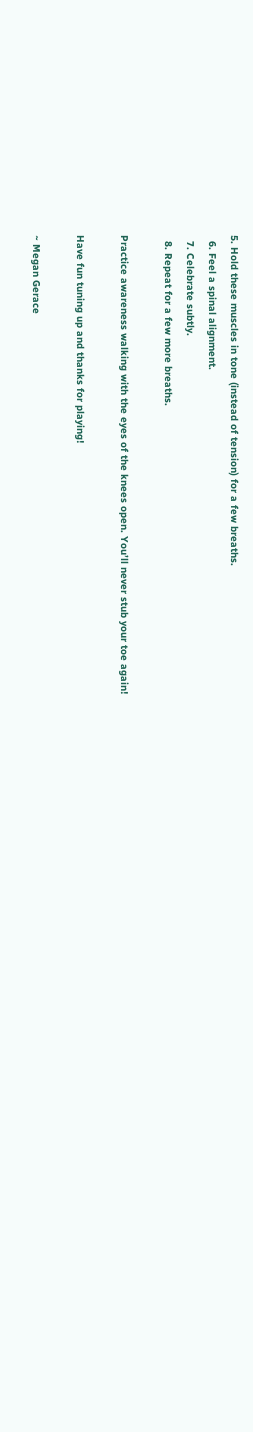5. Hold these muscles in tone (instead of tension) for a few breaths.
  6. Feel a spinal alignment.
  7. Celebrate subtly.
  8. Repeat for a few more breaths.

Practice awareness walking with the eyes of the knees open. You’ll never stub your toe again!

Have fun tuning up and thanks for playing!

~ Megan Gerace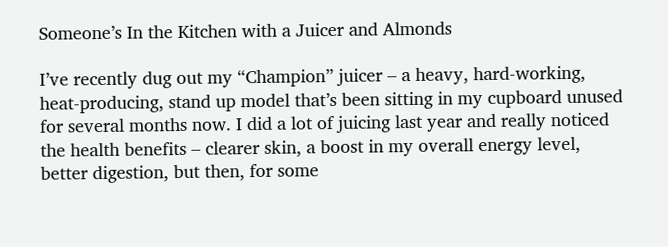Someone’s In the Kitchen with a Juicer and Almonds

I’ve recently dug out my “Champion” juicer – a heavy, hard-working, heat-producing, stand up model that’s been sitting in my cupboard unused for several months now. I did a lot of juicing last year and really noticed the health benefits – clearer skin, a boost in my overall energy level, better digestion, but then, for some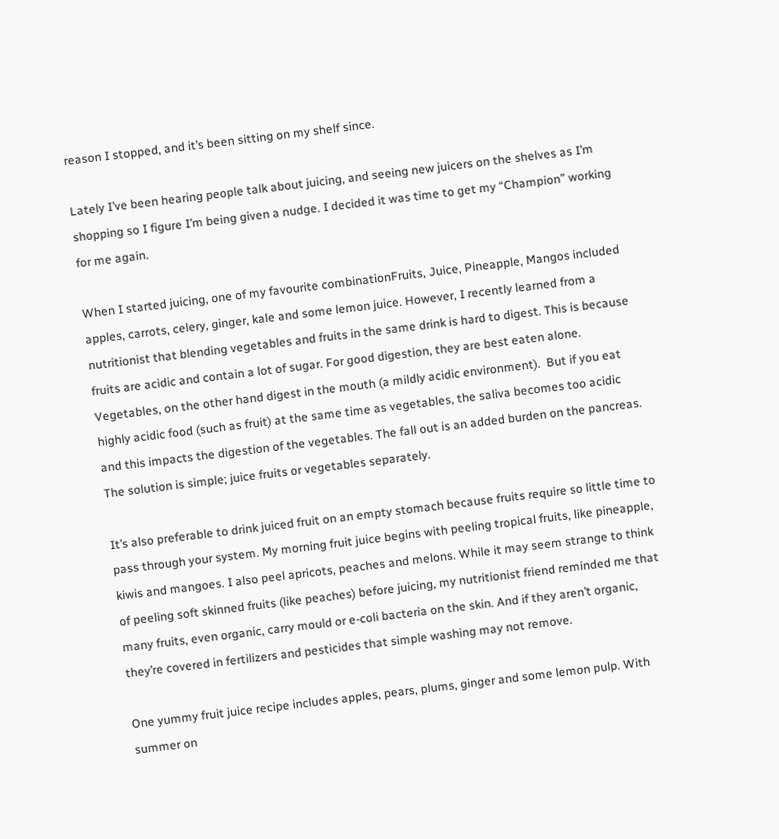reason I stopped, and it’s been sitting on my shelf since.

Lately I’ve been hearing people talk about juicing, and seeing new juicers on the shelves as I’m shopping so I figure I’m being given a nudge. I decided it was time to get my “Champion” working for me again.

When I started juicing, one of my favourite combinationFruits, Juice, Pineapple, Mangos included apples, carrots, celery, ginger, kale and some lemon juice. However, I recently learned from a nutritionist that blending vegetables and fruits in the same drink is hard to digest. This is because fruits are acidic and contain a lot of sugar. For good digestion, they are best eaten alone. Vegetables, on the other hand digest in the mouth (a mildly acidic environment).  But if you eat highly acidic food (such as fruit) at the same time as vegetables, the saliva becomes too acidic and this impacts the digestion of the vegetables. The fall out is an added burden on the pancreas. The solution is simple; juice fruits or vegetables separately.

It’s also preferable to drink juiced fruit on an empty stomach because fruits require so little time to pass through your system. My morning fruit juice begins with peeling tropical fruits, like pineapple, kiwis and mangoes. I also peel apricots, peaches and melons. While it may seem strange to think of peeling soft skinned fruits (like peaches) before juicing, my nutritionist friend reminded me that many fruits, even organic, carry mould or e-coli bacteria on the skin. And if they aren’t organic, they’re covered in fertilizers and pesticides that simple washing may not remove.

One yummy fruit juice recipe includes apples, pears, plums, ginger and some lemon pulp. With summer on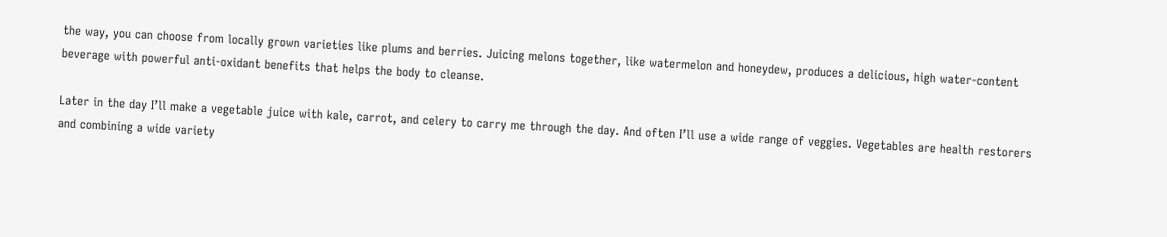the way, you can choose from locally grown varieties like plums and berries. Juicing melons together, like watermelon and honeydew, produces a delicious, high water-content beverage with powerful anti-oxidant benefits that helps the body to cleanse.

Later in the day I’ll make a vegetable juice with kale, carrot, and celery to carry me through the day. And often I’ll use a wide range of veggies. Vegetables are health restorers and combining a wide variety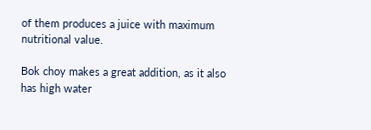of them produces a juice with maximum nutritional value.

Bok choy makes a great addition, as it also has high water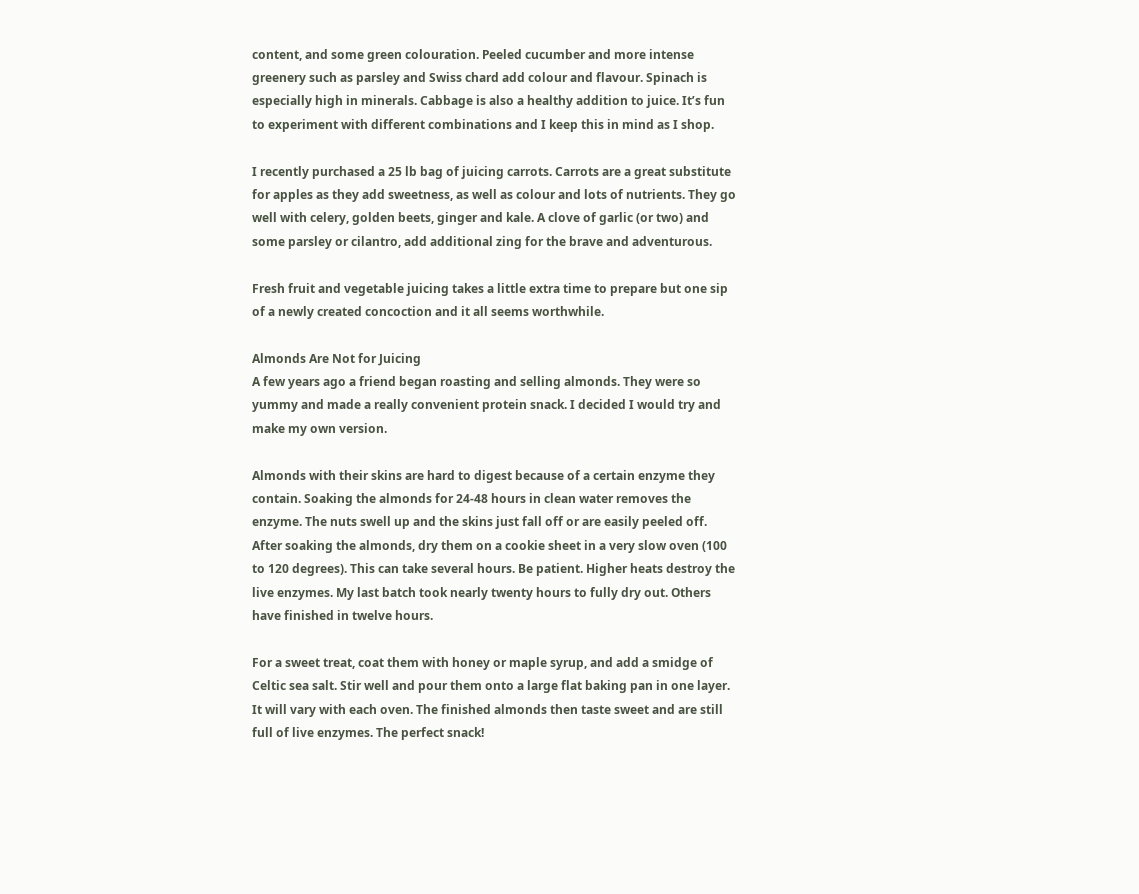content, and some green colouration. Peeled cucumber and more intense greenery such as parsley and Swiss chard add colour and flavour. Spinach is especially high in minerals. Cabbage is also a healthy addition to juice. It’s fun to experiment with different combinations and I keep this in mind as I shop.

I recently purchased a 25 lb bag of juicing carrots. Carrots are a great substitute for apples as they add sweetness, as well as colour and lots of nutrients. They go well with celery, golden beets, ginger and kale. A clove of garlic (or two) and some parsley or cilantro, add additional zing for the brave and adventurous.

Fresh fruit and vegetable juicing takes a little extra time to prepare but one sip of a newly created concoction and it all seems worthwhile.

Almonds Are Not for Juicing
A few years ago a friend began roasting and selling almonds. They were so yummy and made a really convenient protein snack. I decided I would try and make my own version.

Almonds with their skins are hard to digest because of a certain enzyme they contain. Soaking the almonds for 24-48 hours in clean water removes the enzyme. The nuts swell up and the skins just fall off or are easily peeled off.
After soaking the almonds, dry them on a cookie sheet in a very slow oven (100 to 120 degrees). This can take several hours. Be patient. Higher heats destroy the live enzymes. My last batch took nearly twenty hours to fully dry out. Others have finished in twelve hours.

For a sweet treat, coat them with honey or maple syrup, and add a smidge of Celtic sea salt. Stir well and pour them onto a large flat baking pan in one layer. It will vary with each oven. The finished almonds then taste sweet and are still full of live enzymes. The perfect snack!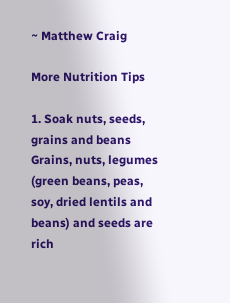~ Matthew Craig

More Nutrition Tips

1. Soak nuts, seeds, grains and beans
Grains, nuts, legumes (green beans, peas, soy, dried lentils and beans) and seeds are rich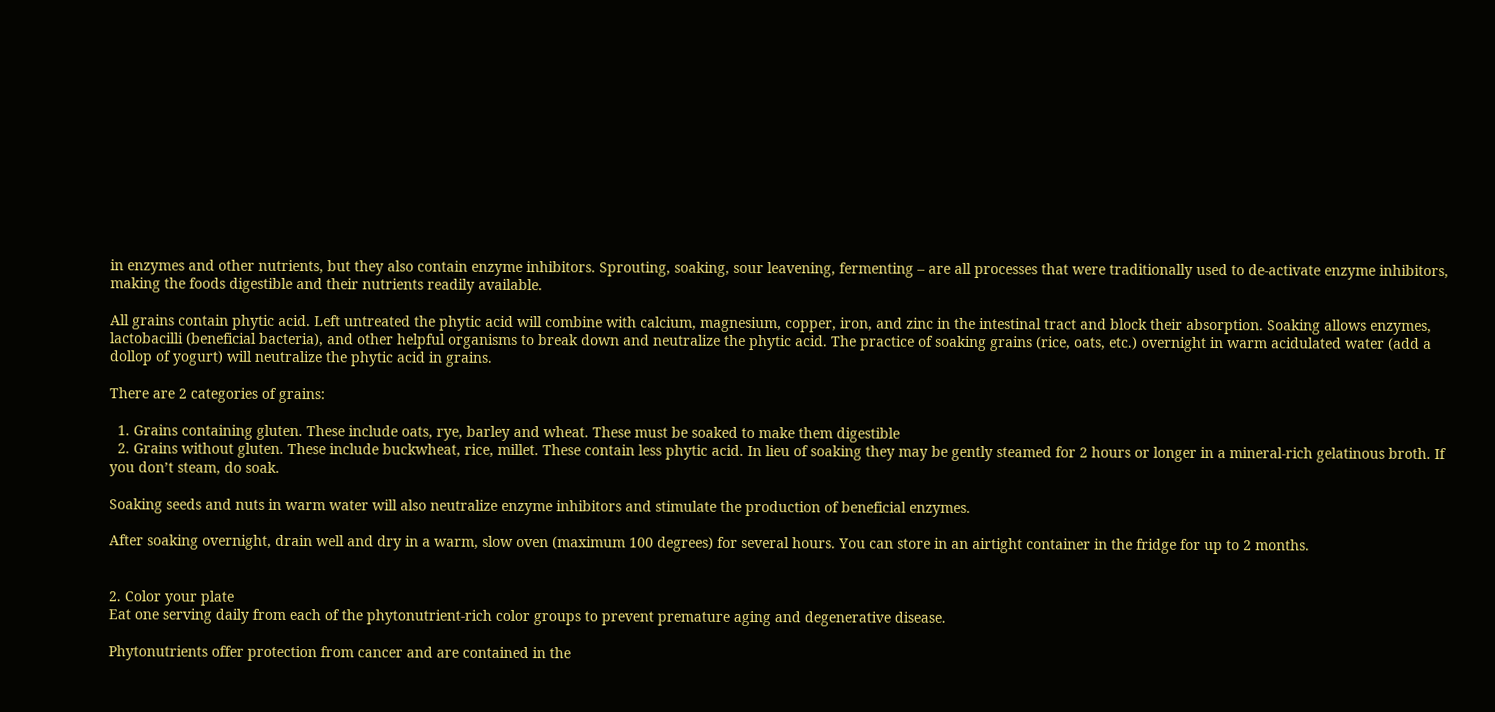in enzymes and other nutrients, but they also contain enzyme inhibitors. Sprouting, soaking, sour leavening, fermenting – are all processes that were traditionally used to de-activate enzyme inhibitors, making the foods digestible and their nutrients readily available.

All grains contain phytic acid. Left untreated the phytic acid will combine with calcium, magnesium, copper, iron, and zinc in the intestinal tract and block their absorption. Soaking allows enzymes, lactobacilli (beneficial bacteria), and other helpful organisms to break down and neutralize the phytic acid. The practice of soaking grains (rice, oats, etc.) overnight in warm acidulated water (add a dollop of yogurt) will neutralize the phytic acid in grains.

There are 2 categories of grains:

  1. Grains containing gluten. These include oats, rye, barley and wheat. These must be soaked to make them digestible
  2. Grains without gluten. These include buckwheat, rice, millet. These contain less phytic acid. In lieu of soaking they may be gently steamed for 2 hours or longer in a mineral-rich gelatinous broth. If you don’t steam, do soak.

Soaking seeds and nuts in warm water will also neutralize enzyme inhibitors and stimulate the production of beneficial enzymes.

After soaking overnight, drain well and dry in a warm, slow oven (maximum 100 degrees) for several hours. You can store in an airtight container in the fridge for up to 2 months.


2. Color your plate
Eat one serving daily from each of the phytonutrient-rich color groups to prevent premature aging and degenerative disease.

Phytonutrients offer protection from cancer and are contained in the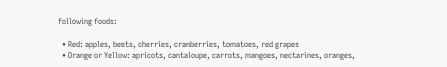following foods:

  • Red: apples, beets, cherries, cranberries, tomatoes, red grapes
  • Orange or Yellow: apricots, cantaloupe, carrots, mangoes, nectarines, oranges,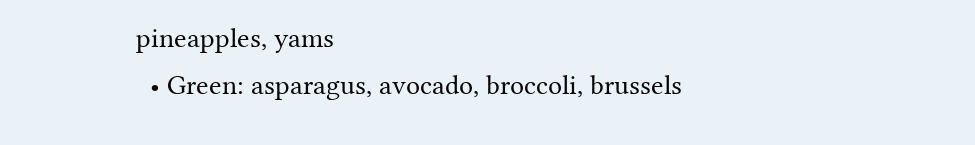pineapples, yams
  • Green: asparagus, avocado, broccoli, brussels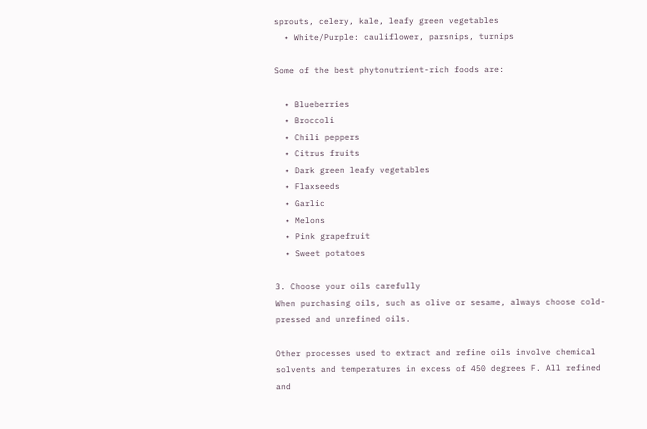sprouts, celery, kale, leafy green vegetables
  • White/Purple: cauliflower, parsnips, turnips

Some of the best phytonutrient-rich foods are:

  • Blueberries
  • Broccoli
  • Chili peppers
  • Citrus fruits
  • Dark green leafy vegetables
  • Flaxseeds
  • Garlic
  • Melons
  • Pink grapefruit
  • Sweet potatoes

3. Choose your oils carefully
When purchasing oils, such as olive or sesame, always choose cold-pressed and unrefined oils.

Other processes used to extract and refine oils involve chemical solvents and temperatures in excess of 450 degrees F. All refined and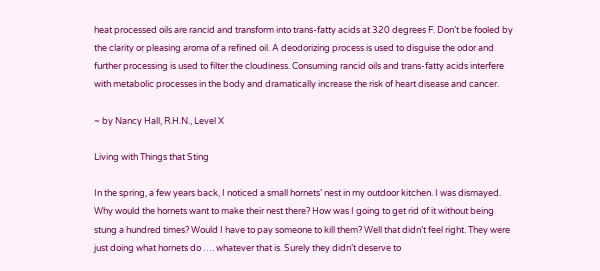heat processed oils are rancid and transform into trans-fatty acids at 320 degrees F. Don’t be fooled by the clarity or pleasing aroma of a refined oil. A deodorizing process is used to disguise the odor and further processing is used to filter the cloudiness. Consuming rancid oils and trans-fatty acids interfere with metabolic processes in the body and dramatically increase the risk of heart disease and cancer.

~ by Nancy Hall, R.H.N., Level X

Living with Things that Sting

In the spring, a few years back, I noticed a small hornets’ nest in my outdoor kitchen. I was dismayed. Why would the hornets want to make their nest there? How was I going to get rid of it without being stung a hundred times? Would I have to pay someone to kill them? Well that didn’t feel right. They were just doing what hornets do …. whatever that is. Surely they didn’t deserve to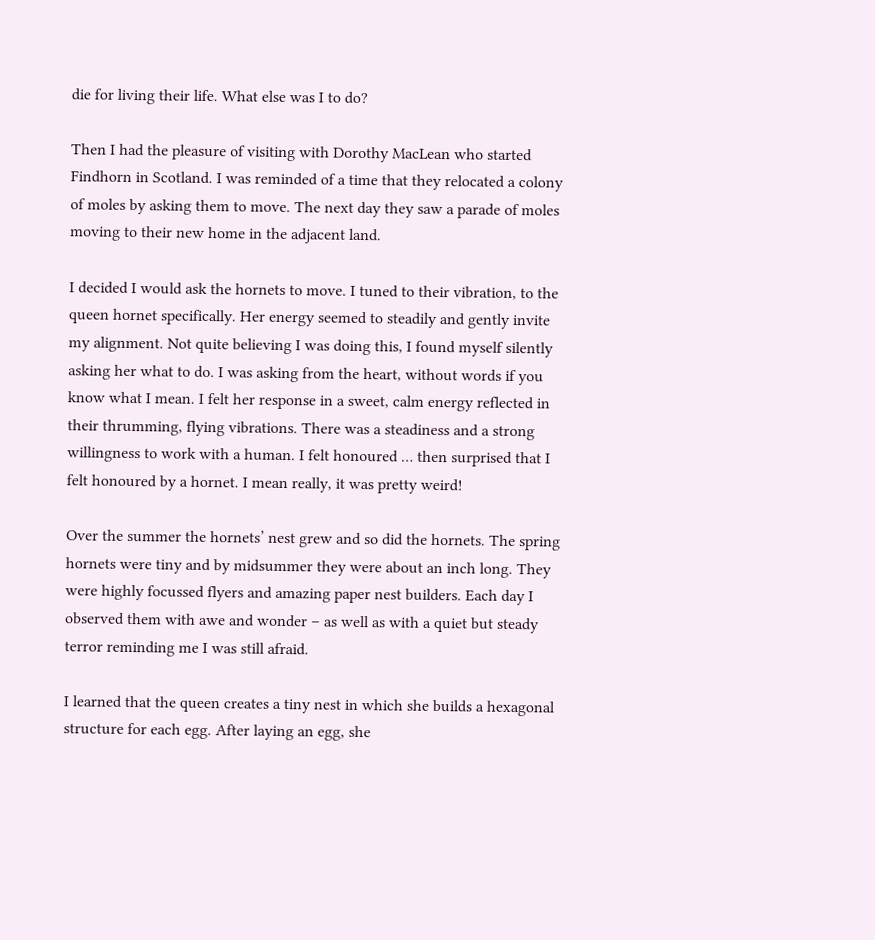die for living their life. What else was I to do?

Then I had the pleasure of visiting with Dorothy MacLean who started Findhorn in Scotland. I was reminded of a time that they relocated a colony of moles by asking them to move. The next day they saw a parade of moles moving to their new home in the adjacent land.

I decided I would ask the hornets to move. I tuned to their vibration, to the queen hornet specifically. Her energy seemed to steadily and gently invite my alignment. Not quite believing I was doing this, I found myself silently asking her what to do. I was asking from the heart, without words if you know what I mean. I felt her response in a sweet, calm energy reflected in their thrumming, flying vibrations. There was a steadiness and a strong willingness to work with a human. I felt honoured … then surprised that I felt honoured by a hornet. I mean really, it was pretty weird!

Over the summer the hornets’ nest grew and so did the hornets. The spring hornets were tiny and by midsummer they were about an inch long. They were highly focussed flyers and amazing paper nest builders. Each day I observed them with awe and wonder – as well as with a quiet but steady terror reminding me I was still afraid.

I learned that the queen creates a tiny nest in which she builds a hexagonal structure for each egg. After laying an egg, she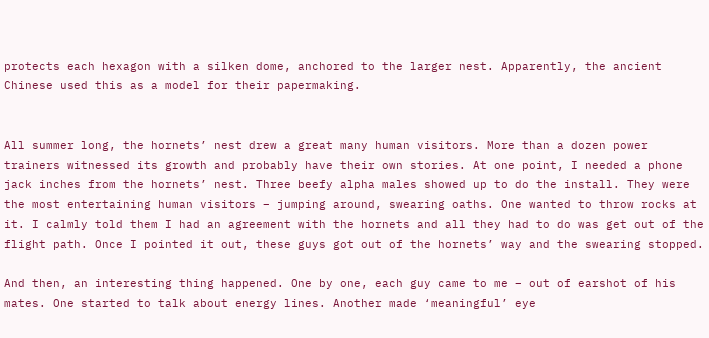protects each hexagon with a silken dome, anchored to the larger nest. Apparently, the ancient Chinese used this as a model for their papermaking.


All summer long, the hornets’ nest drew a great many human visitors. More than a dozen power trainers witnessed its growth and probably have their own stories. At one point, I needed a phone jack inches from the hornets’ nest. Three beefy alpha males showed up to do the install. They were the most entertaining human visitors – jumping around, swearing oaths. One wanted to throw rocks at it. I calmly told them I had an agreement with the hornets and all they had to do was get out of the flight path. Once I pointed it out, these guys got out of the hornets’ way and the swearing stopped.

And then, an interesting thing happened. One by one, each guy came to me – out of earshot of his mates. One started to talk about energy lines. Another made ‘meaningful’ eye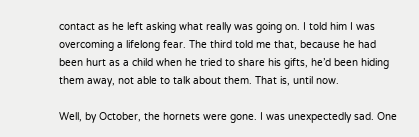contact as he left asking what really was going on. I told him I was overcoming a lifelong fear. The third told me that, because he had been hurt as a child when he tried to share his gifts, he’d been hiding them away, not able to talk about them. That is, until now.

Well, by October, the hornets were gone. I was unexpectedly sad. One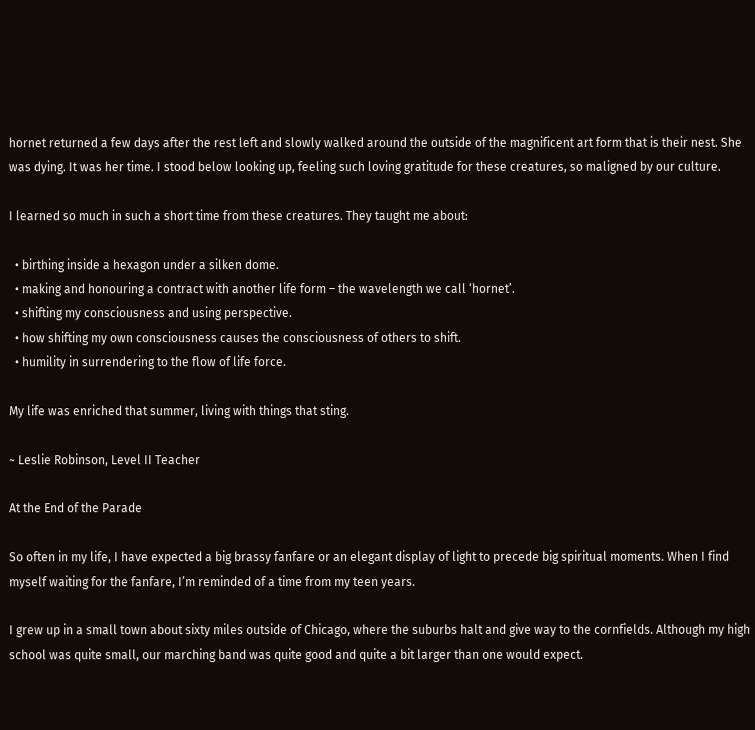hornet returned a few days after the rest left and slowly walked around the outside of the magnificent art form that is their nest. She was dying. It was her time. I stood below looking up, feeling such loving gratitude for these creatures, so maligned by our culture.

I learned so much in such a short time from these creatures. They taught me about:

  • birthing inside a hexagon under a silken dome.
  • making and honouring a contract with another life form – the wavelength we call ‘hornet’.
  • shifting my consciousness and using perspective.
  • how shifting my own consciousness causes the consciousness of others to shift.
  • humility in surrendering to the flow of life force.

My life was enriched that summer, living with things that sting.

~ Leslie Robinson, Level II Teacher

At the End of the Parade

So often in my life, I have expected a big brassy fanfare or an elegant display of light to precede big spiritual moments. When I find myself waiting for the fanfare, I’m reminded of a time from my teen years.

I grew up in a small town about sixty miles outside of Chicago, where the suburbs halt and give way to the cornfields. Although my high school was quite small, our marching band was quite good and quite a bit larger than one would expect.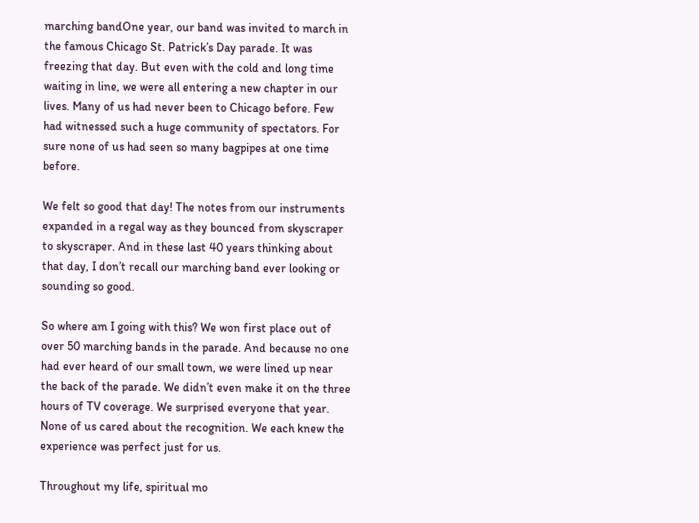marching bandOne year, our band was invited to march in the famous Chicago St. Patrick’s Day parade. It was freezing that day. But even with the cold and long time waiting in line, we were all entering a new chapter in our lives. Many of us had never been to Chicago before. Few had witnessed such a huge community of spectators. For sure none of us had seen so many bagpipes at one time before.

We felt so good that day! The notes from our instruments expanded in a regal way as they bounced from skyscraper to skyscraper. And in these last 40 years thinking about that day, I don’t recall our marching band ever looking or sounding so good.

So where am I going with this? We won first place out of over 50 marching bands in the parade. And because no one had ever heard of our small town, we were lined up near the back of the parade. We didn’t even make it on the three hours of TV coverage. We surprised everyone that year. None of us cared about the recognition. We each knew the experience was perfect just for us.

Throughout my life, spiritual mo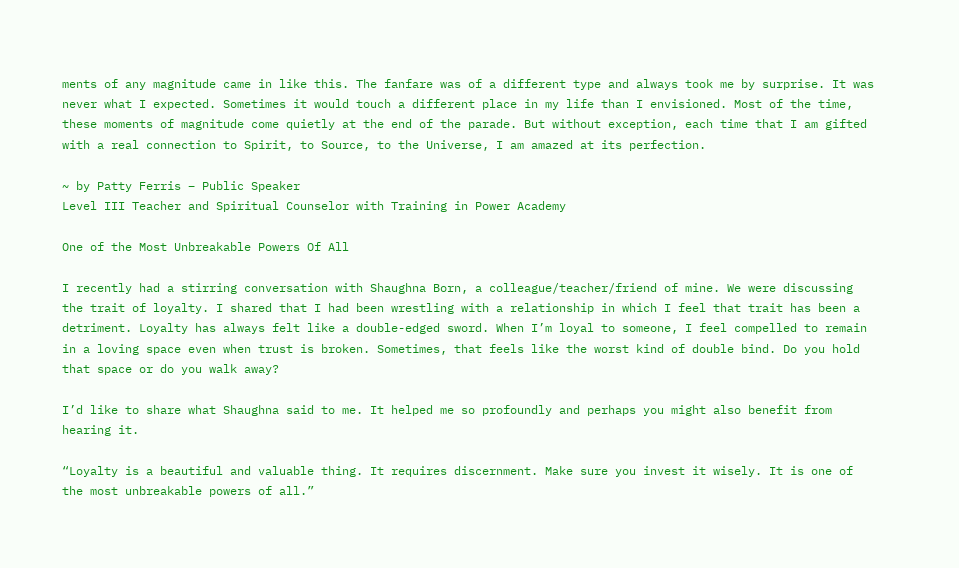ments of any magnitude came in like this. The fanfare was of a different type and always took me by surprise. It was never what I expected. Sometimes it would touch a different place in my life than I envisioned. Most of the time, these moments of magnitude come quietly at the end of the parade. But without exception, each time that I am gifted with a real connection to Spirit, to Source, to the Universe, I am amazed at its perfection.

~ by Patty Ferris – Public Speaker
Level III Teacher and Spiritual Counselor with Training in Power Academy

One of the Most Unbreakable Powers Of All

I recently had a stirring conversation with Shaughna Born, a colleague/teacher/friend of mine. We were discussing the trait of loyalty. I shared that I had been wrestling with a relationship in which I feel that trait has been a detriment. Loyalty has always felt like a double-edged sword. When I’m loyal to someone, I feel compelled to remain in a loving space even when trust is broken. Sometimes, that feels like the worst kind of double bind. Do you hold that space or do you walk away?

I’d like to share what Shaughna said to me. It helped me so profoundly and perhaps you might also benefit from hearing it.

“Loyalty is a beautiful and valuable thing. It requires discernment. Make sure you invest it wisely. It is one of the most unbreakable powers of all.”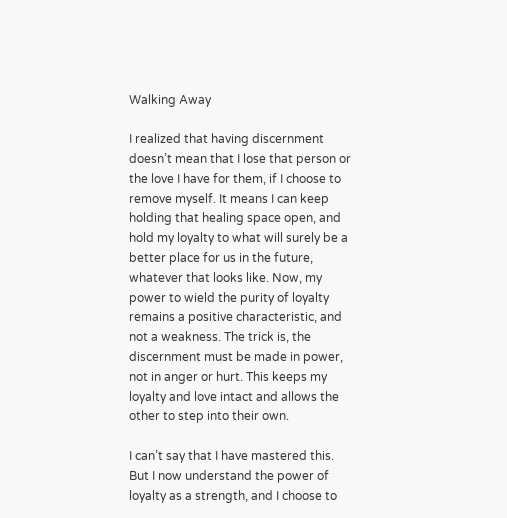Walking Away

I realized that having discernment doesn’t mean that I lose that person or the love I have for them, if I choose to remove myself. It means I can keep holding that healing space open, and hold my loyalty to what will surely be a better place for us in the future, whatever that looks like. Now, my power to wield the purity of loyalty remains a positive characteristic, and not a weakness. The trick is, the discernment must be made in power, not in anger or hurt. This keeps my loyalty and love intact and allows the other to step into their own.

I can’t say that I have mastered this. But I now understand the power of loyalty as a strength, and I choose to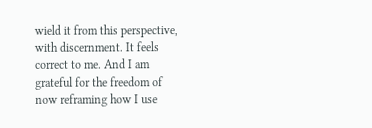wield it from this perspective, with discernment. It feels correct to me. And I am grateful for the freedom of now reframing how I use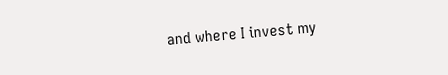and where I invest my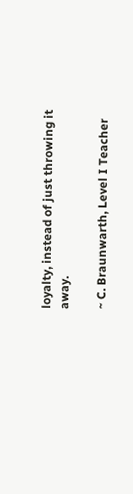loyalty, instead of just throwing it away.

~ C. Braunwarth, Level I Teacher